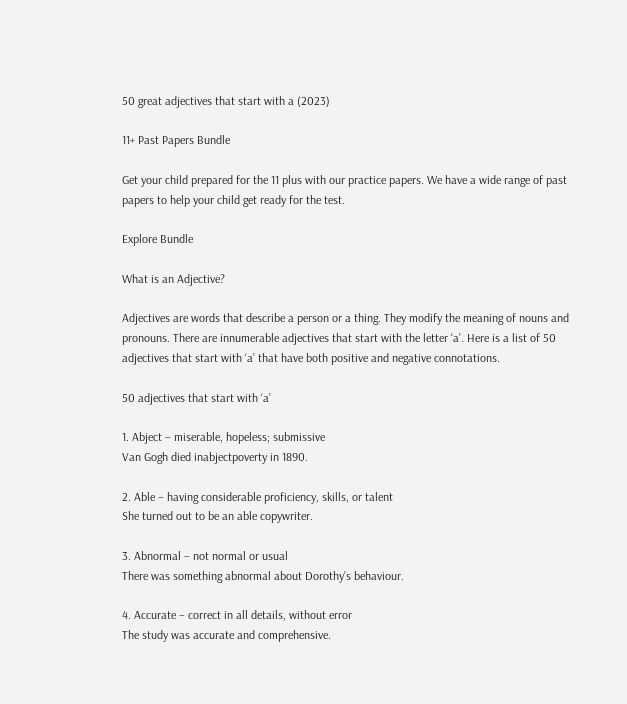50 great adjectives that start with a (2023)

11+ Past Papers Bundle

Get your child prepared for the 11 plus with our practice papers. We have a wide range of past papers to help your child get ready for the test.

Explore Bundle

What is an Adjective?

Adjectives are words that describe a person or a thing. They modify the meaning of nouns and pronouns. There are innumerable adjectives that start with the letter ‘a’. Here is a list of 50 adjectives that start with ‘a’ that have both positive and negative connotations.

50 adjectives that start with ‘a’

1. Abject – miserable, hopeless; submissive
Van Gogh died inabjectpoverty in 1890.

2. Able – having considerable proficiency, skills, or talent
She turned out to be an able copywriter.

3. Abnormal – not normal or usual
There was something abnormal about Dorothy’s behaviour.

4. Accurate – correct in all details, without error
The study was accurate and comprehensive.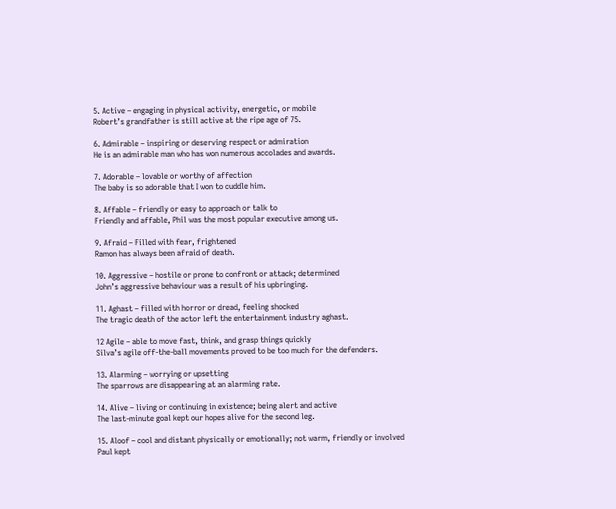5. Active – engaging in physical activity, energetic, or mobile
Robert’s grandfather is still active at the ripe age of 75.

6. Admirable – inspiring or deserving respect or admiration
He is an admirable man who has won numerous accolades and awards.

7. Adorable – lovable or worthy of affection
The baby is so adorable that I won to cuddle him.

8. Affable – friendly or easy to approach or talk to
Friendly and affable, Phil was the most popular executive among us.

9. Afraid – Filled with fear, frightened
Ramon has always been afraid of death.

10. Aggressive – hostile or prone to confront or attack; determined
John’s aggressive behaviour was a result of his upbringing.

11. Aghast – filled with horror or dread, feeling shocked
The tragic death of the actor left the entertainment industry aghast.

12 Agile – able to move fast, think, and grasp things quickly
Silva’s agile off-the-ball movements proved to be too much for the defenders.

13. Alarming – worrying or upsetting
The sparrows are disappearing at an alarming rate.

14. Alive – living or continuing in existence; being alert and active
The last-minute goal kept our hopes alive for the second leg.

15. Aloof – cool and distant physically or emotionally; not warm, friendly or involved
Paul kept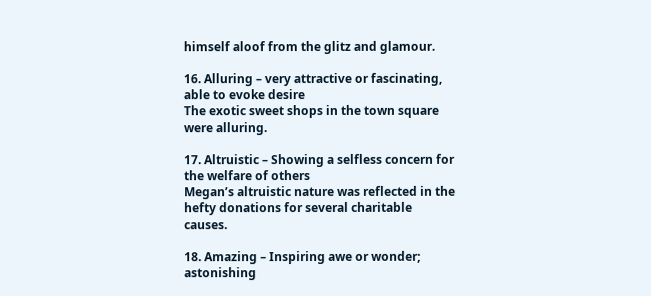himself aloof from the glitz and glamour.

16. Alluring – very attractive or fascinating, able to evoke desire
The exotic sweet shops in the town square were alluring.

17. Altruistic – Showing a selfless concern for the welfare of others
Megan’s altruistic nature was reflected in the hefty donations for several charitable causes.

18. Amazing – Inspiring awe or wonder; astonishing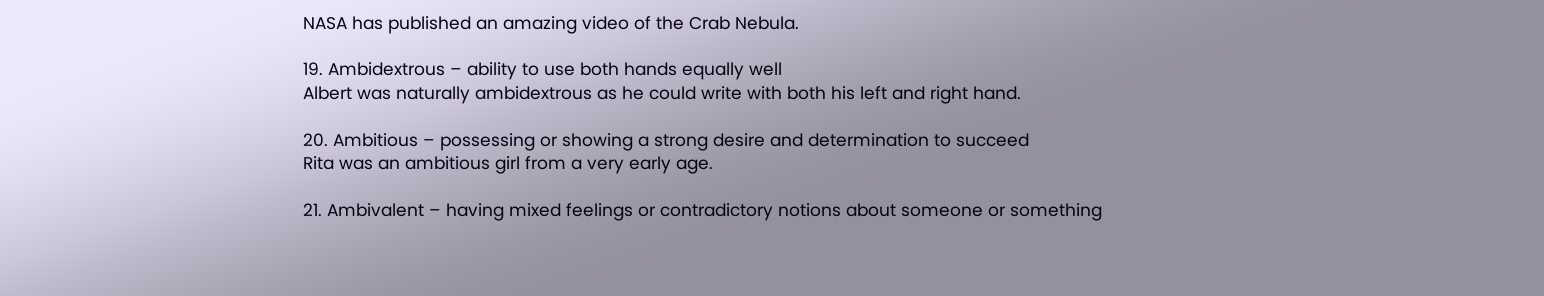NASA has published an amazing video of the Crab Nebula.

19. Ambidextrous – ability to use both hands equally well
Albert was naturally ambidextrous as he could write with both his left and right hand.

20. Ambitious – possessing or showing a strong desire and determination to succeed
Rita was an ambitious girl from a very early age.

21. Ambivalent – having mixed feelings or contradictory notions about someone or something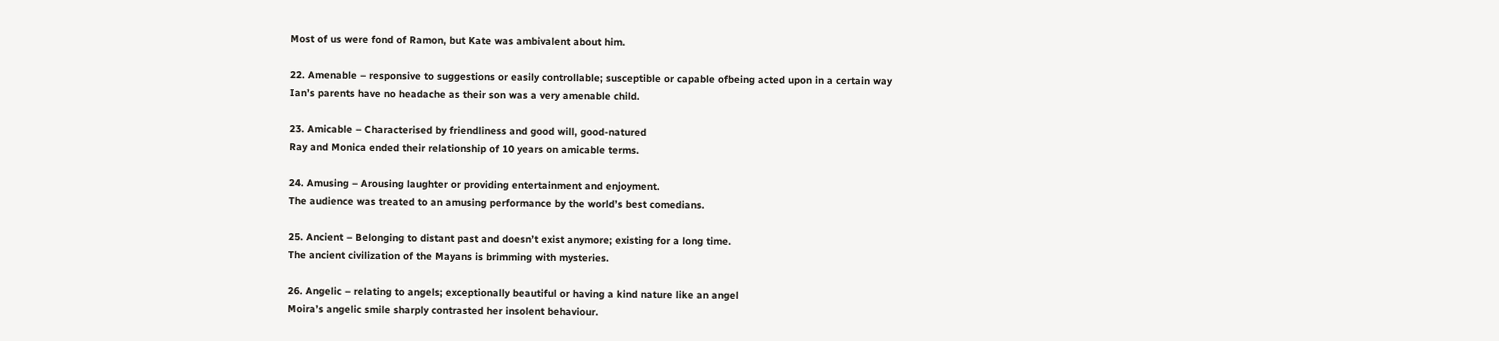Most of us were fond of Ramon, but Kate was ambivalent about him.

22. Amenable – responsive to suggestions or easily controllable; susceptible or capable ofbeing acted upon in a certain way
Ian’s parents have no headache as their son was a very amenable child.

23. Amicable – Characterised by friendliness and good will, good-natured
Ray and Monica ended their relationship of 10 years on amicable terms.

24. Amusing – Arousing laughter or providing entertainment and enjoyment.
The audience was treated to an amusing performance by the world’s best comedians.

25. Ancient – Belonging to distant past and doesn’t exist anymore; existing for a long time.
The ancient civilization of the Mayans is brimming with mysteries.

26. Angelic – relating to angels; exceptionally beautiful or having a kind nature like an angel
Moira’s angelic smile sharply contrasted her insolent behaviour.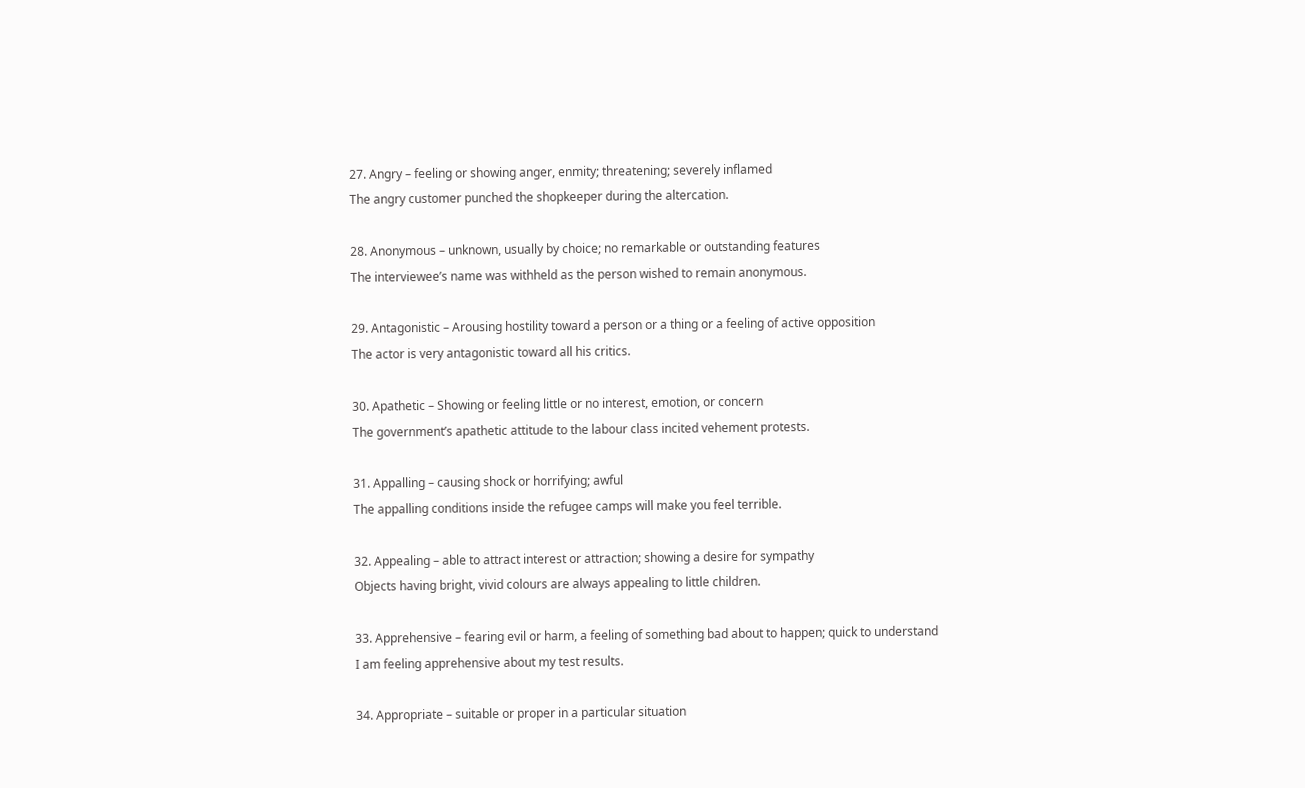27. Angry – feeling or showing anger, enmity; threatening; severely inflamed
The angry customer punched the shopkeeper during the altercation.

28. Anonymous – unknown, usually by choice; no remarkable or outstanding features
The interviewee’s name was withheld as the person wished to remain anonymous.

29. Antagonistic – Arousing hostility toward a person or a thing or a feeling of active opposition
The actor is very antagonistic toward all his critics.

30. Apathetic – Showing or feeling little or no interest, emotion, or concern
The government’s apathetic attitude to the labour class incited vehement protests.

31. Appalling – causing shock or horrifying; awful
The appalling conditions inside the refugee camps will make you feel terrible.

32. Appealing – able to attract interest or attraction; showing a desire for sympathy
Objects having bright, vivid colours are always appealing to little children.

33. Apprehensive – fearing evil or harm, a feeling of something bad about to happen; quick to understand
I am feeling apprehensive about my test results.

34. Appropriate – suitable or proper in a particular situation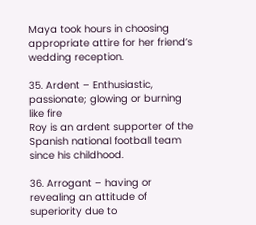Maya took hours in choosing appropriate attire for her friend’s wedding reception.

35. Ardent – Enthusiastic, passionate; glowing or burning like fire
Roy is an ardent supporter of the Spanish national football team since his childhood.

36. Arrogant – having or revealing an attitude of superiority due to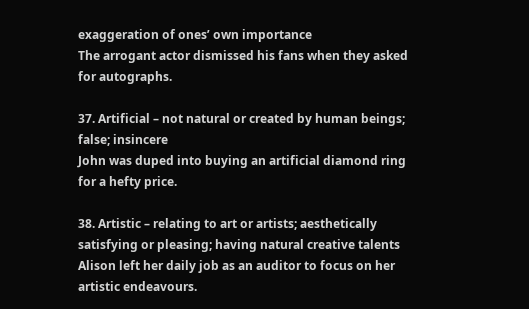exaggeration of ones’ own importance
The arrogant actor dismissed his fans when they asked for autographs.

37. Artificial – not natural or created by human beings; false; insincere
John was duped into buying an artificial diamond ring for a hefty price.

38. Artistic – relating to art or artists; aesthetically satisfying or pleasing; having natural creative talents
Alison left her daily job as an auditor to focus on her artistic endeavours.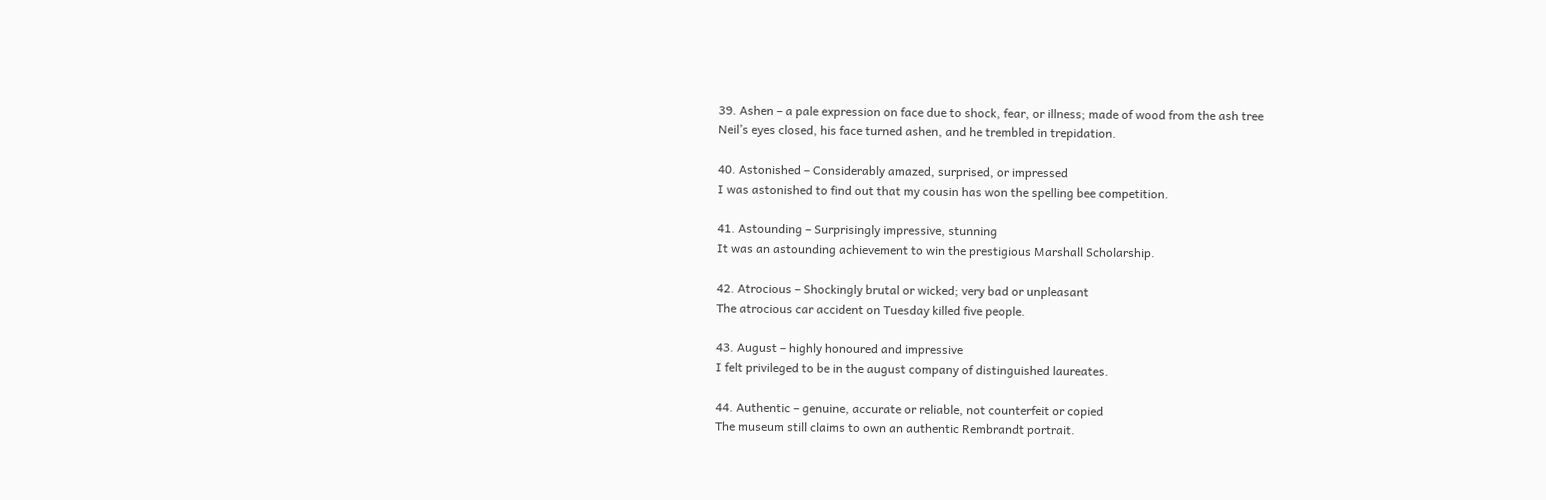39. Ashen – a pale expression on face due to shock, fear, or illness; made of wood from the ash tree
Neil’s eyes closed, his face turned ashen, and he trembled in trepidation.

40. Astonished – Considerably amazed, surprised, or impressed
I was astonished to find out that my cousin has won the spelling bee competition.

41. Astounding – Surprisingly impressive, stunning
It was an astounding achievement to win the prestigious Marshall Scholarship.

42. Atrocious – Shockingly brutal or wicked; very bad or unpleasant
The atrocious car accident on Tuesday killed five people.

43. August – highly honoured and impressive
I felt privileged to be in the august company of distinguished laureates.

44. Authentic – genuine, accurate or reliable, not counterfeit or copied
The museum still claims to own an authentic Rembrandt portrait.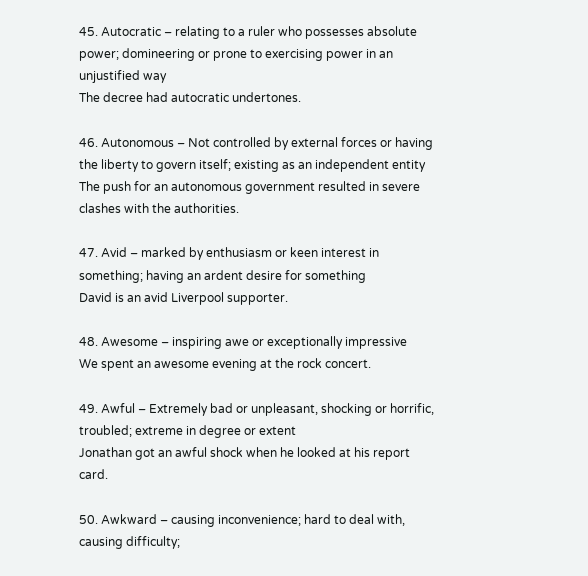45. Autocratic – relating to a ruler who possesses absolute power; domineering or prone to exercising power in an unjustified way
The decree had autocratic undertones.

46. Autonomous – Not controlled by external forces or having the liberty to govern itself; existing as an independent entity
The push for an autonomous government resulted in severe clashes with the authorities.

47. Avid – marked by enthusiasm or keen interest in something; having an ardent desire for something
David is an avid Liverpool supporter.

48. Awesome – inspiring awe or exceptionally impressive
We spent an awesome evening at the rock concert.

49. Awful – Extremely bad or unpleasant, shocking or horrific, troubled; extreme in degree or extent
Jonathan got an awful shock when he looked at his report card.

50. Awkward – causing inconvenience; hard to deal with, causing difficulty;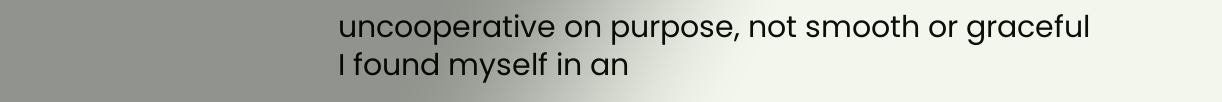uncooperative on purpose, not smooth or graceful
I found myself in an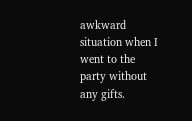awkward situation when I went to the party without any gifts.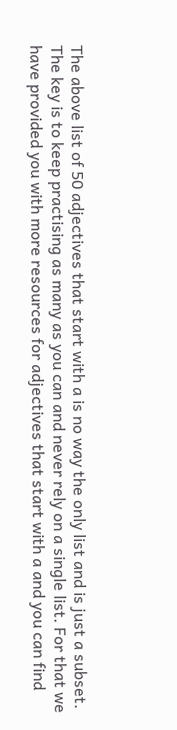The above list of 50 adjectives that start with a is no way the only list and is just a subset. The key is to keep practising as many as you can and never rely on a single list. For that we have provided you with more resources for adjectives that start with a and you can find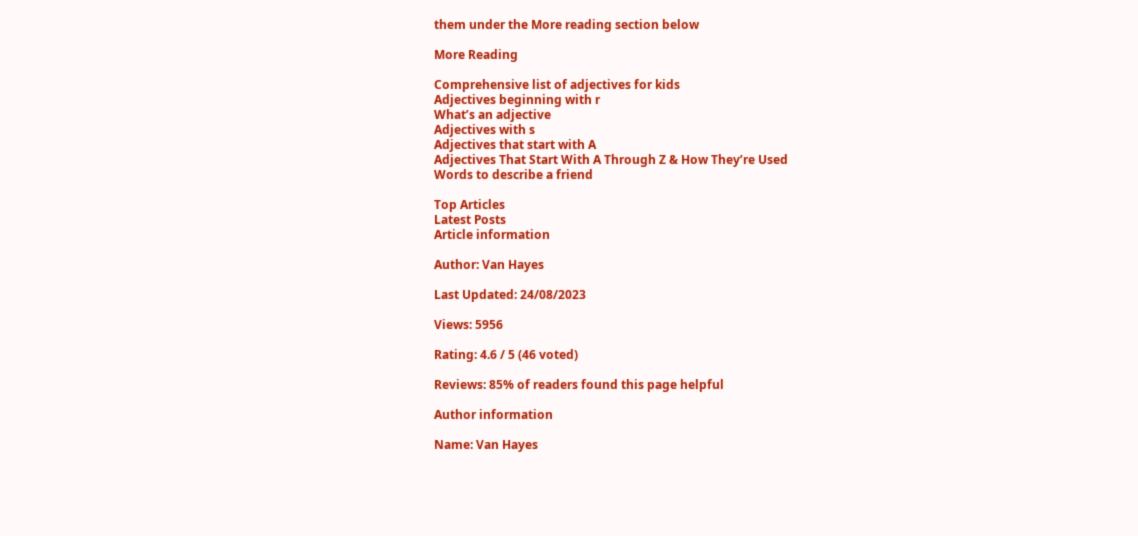them under the More reading section below

More Reading

Comprehensive list of adjectives for kids
Adjectives beginning with r
What’s an adjective
Adjectives with s
Adjectives that start with A
Adjectives That Start With A Through Z & How They’re Used
Words to describe a friend

Top Articles
Latest Posts
Article information

Author: Van Hayes

Last Updated: 24/08/2023

Views: 5956

Rating: 4.6 / 5 (46 voted)

Reviews: 85% of readers found this page helpful

Author information

Name: Van Hayes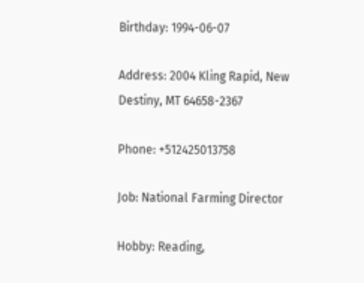Birthday: 1994-06-07

Address: 2004 Kling Rapid, New Destiny, MT 64658-2367

Phone: +512425013758

Job: National Farming Director

Hobby: Reading,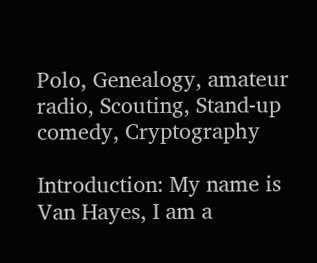Polo, Genealogy, amateur radio, Scouting, Stand-up comedy, Cryptography

Introduction: My name is Van Hayes, I am a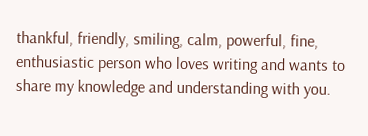thankful, friendly, smiling, calm, powerful, fine, enthusiastic person who loves writing and wants to share my knowledge and understanding with you.